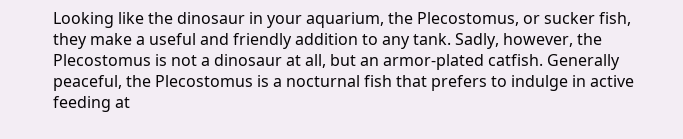Looking like the dinosaur in your aquarium, the Plecostomus, or sucker fish, they make a useful and friendly addition to any tank. Sadly, however, the Plecostomus is not a dinosaur at all, but an armor-plated catfish. Generally peaceful, the Plecostomus is a nocturnal fish that prefers to indulge in active feeding at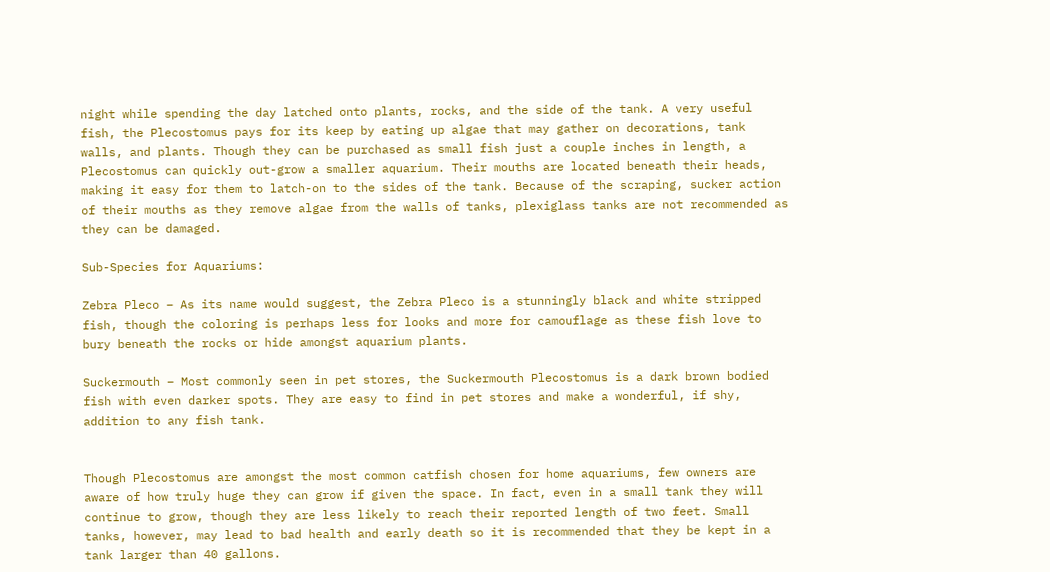night while spending the day latched onto plants, rocks, and the side of the tank. A very useful fish, the Plecostomus pays for its keep by eating up algae that may gather on decorations, tank walls, and plants. Though they can be purchased as small fish just a couple inches in length, a Plecostomus can quickly out-grow a smaller aquarium. Their mouths are located beneath their heads, making it easy for them to latch-on to the sides of the tank. Because of the scraping, sucker action of their mouths as they remove algae from the walls of tanks, plexiglass tanks are not recommended as they can be damaged.

Sub-Species for Aquariums:

Zebra Pleco – As its name would suggest, the Zebra Pleco is a stunningly black and white stripped fish, though the coloring is perhaps less for looks and more for camouflage as these fish love to bury beneath the rocks or hide amongst aquarium plants.

Suckermouth – Most commonly seen in pet stores, the Suckermouth Plecostomus is a dark brown bodied fish with even darker spots. They are easy to find in pet stores and make a wonderful, if shy, addition to any fish tank.


Though Plecostomus are amongst the most common catfish chosen for home aquariums, few owners are aware of how truly huge they can grow if given the space. In fact, even in a small tank they will continue to grow, though they are less likely to reach their reported length of two feet. Small tanks, however, may lead to bad health and early death so it is recommended that they be kept in a tank larger than 40 gallons.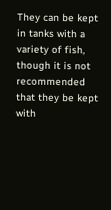They can be kept in tanks with a variety of fish, though it is not recommended that they be kept with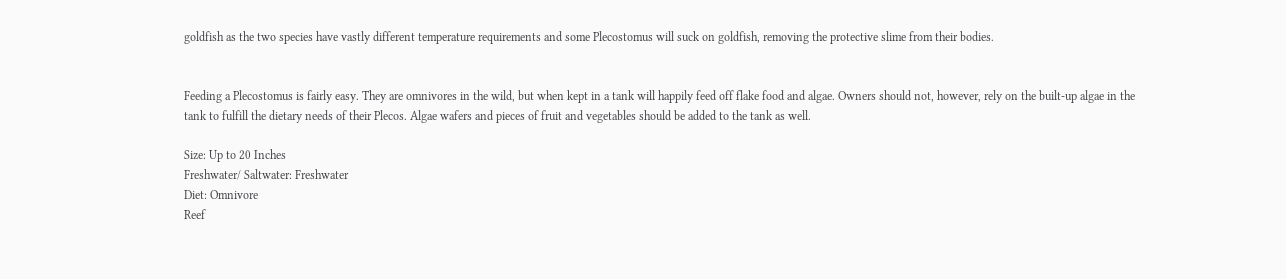goldfish as the two species have vastly different temperature requirements and some Plecostomus will suck on goldfish, removing the protective slime from their bodies.


Feeding a Plecostomus is fairly easy. They are omnivores in the wild, but when kept in a tank will happily feed off flake food and algae. Owners should not, however, rely on the built-up algae in the tank to fulfill the dietary needs of their Plecos. Algae wafers and pieces of fruit and vegetables should be added to the tank as well.

Size: Up to 20 Inches
Freshwater/ Saltwater: Freshwater
Diet: Omnivore
Reef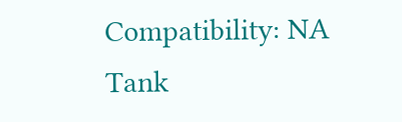Compatibility: NA
Tank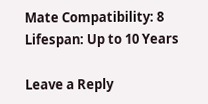Mate Compatibility: 8
Lifespan: Up to 10 Years

Leave a Reply